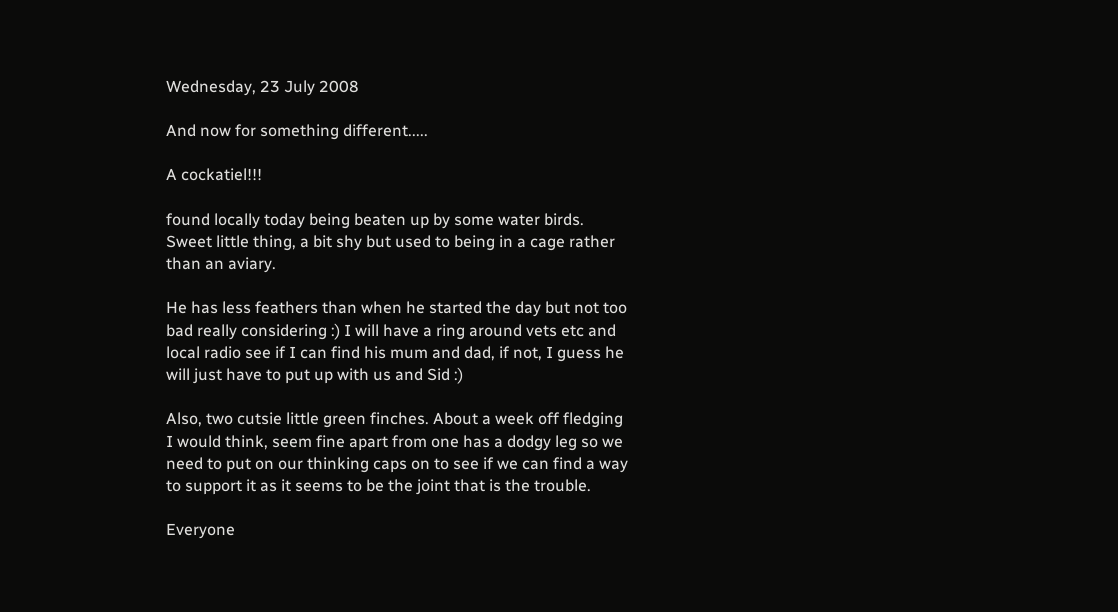Wednesday, 23 July 2008

And now for something different.....

A cockatiel!!!

found locally today being beaten up by some water birds. Sweet little thing, a bit shy but used to being in a cage rather than an aviary.

He has less feathers than when he started the day but not too bad really considering :) I will have a ring around vets etc and local radio see if I can find his mum and dad, if not, I guess he will just have to put up with us and Sid :)

Also, two cutsie little green finches. About a week off fledging I would think, seem fine apart from one has a dodgy leg so we need to put on our thinking caps on to see if we can find a way to support it as it seems to be the joint that is the trouble.

Everyone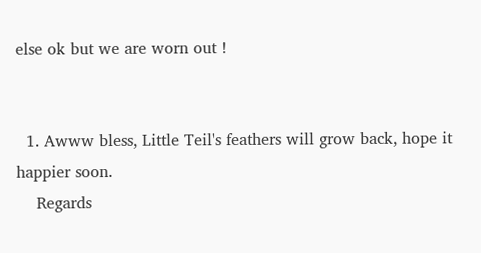else ok but we are worn out !


  1. Awww bless, Little Teil's feathers will grow back, hope it happier soon.
    Regards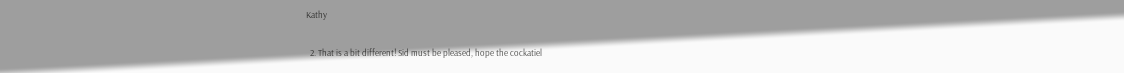Kathy

  2. That is a bit different! Sid must be pleased, hope the cockatiel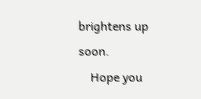brightens up soon.
    Hope you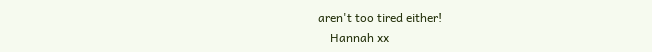aren't too tired either!
    Hannah xx